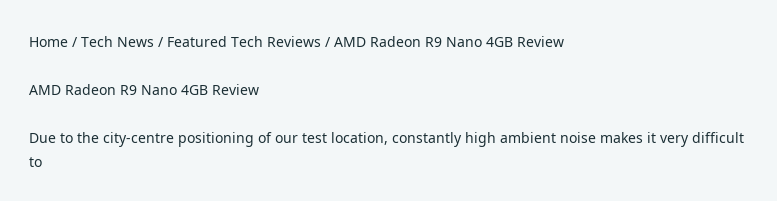Home / Tech News / Featured Tech Reviews / AMD Radeon R9 Nano 4GB Review

AMD Radeon R9 Nano 4GB Review

Due to the city-centre positioning of our test location, constantly high ambient noise makes it very difficult to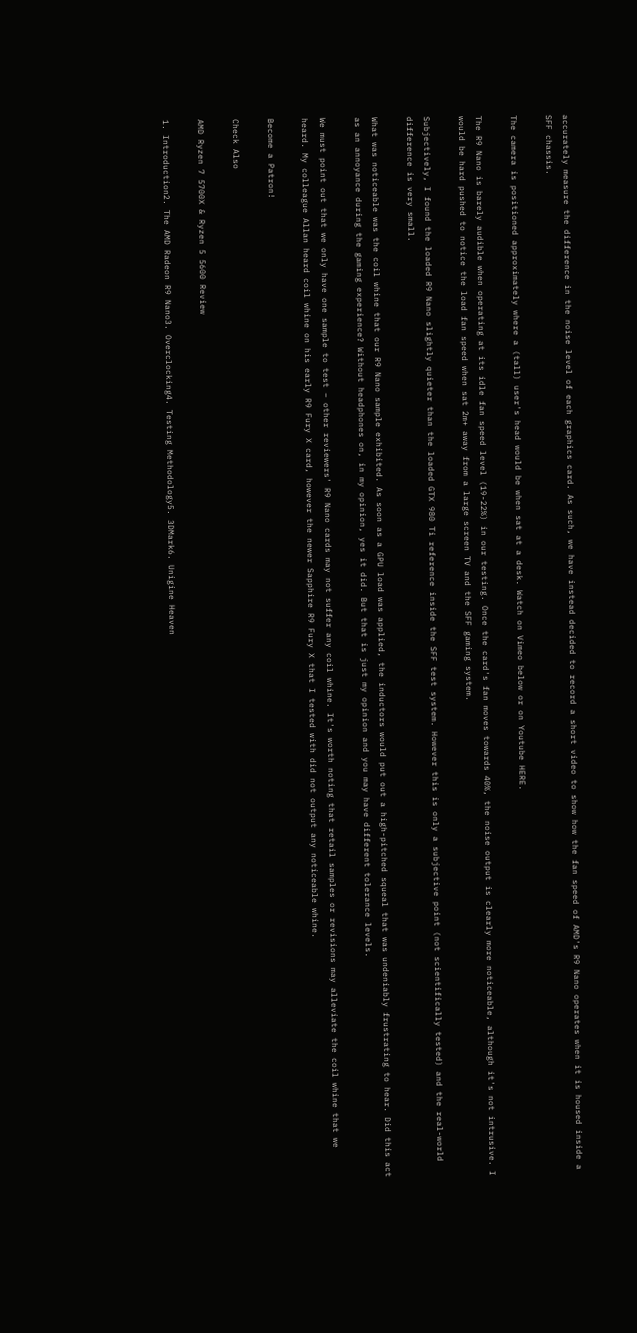accurately measure the difference in the noise level of each graphics card. As such, we have instead decided to record a short video to show how the fan speed of AMD's R9 Nano operates when it is housed inside a SFF chassis.

The camera is positioned approximately where a (tall) user's head would be when sat at a desk. Watch on Vimeo below or on Youtube HERE.

The R9 Nano is barely audible when operating at its idle fan speed level (19-22%) in our testing. Once the card's fan moves towards 40%, the noise output is clearly more noticeable, although it's not intrusive. I would be hard pushed to notice the load fan speed when sat 2m+ away from a large screen TV and the SFF gaming system.

Subjectively, I found the loaded R9 Nano slightly quieter than the loaded GTX 980 Ti reference inside the SFF test system. However this is only a subjective point (not scientifically tested) and the real-world difference is very small.

What was noticeable was the coil whine that our R9 Nano sample exhibited. As soon as a GPU load was applied, the inductors would put out a high-pitched squeal that was undeniably frustrating to hear. Did this act as an annoyance during the gaming experience? Without headphones on, in my opinion, yes it did. But that is just my opinion and you may have different tolerance levels.

We must point out that we only have one sample to test – other reviewers' R9 Nano cards may not suffer any coil whine. It's worth noting that retail samples or revisions may alleviate the coil whine that we heard. My colleague Allan heard coil whine on his early R9 Fury X card, however the newer Sapphire R9 Fury X that I tested with did not output any noticeable whine.

Become a Patron!

Check Also

AMD Ryzen 7 5700X & Ryzen 5 5600 Review

1. Introduction2. The AMD Radeon R9 Nano3. Overclocking4. Testing Methodology5. 3DMark6. Unigine Heaven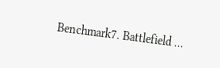Benchmark7. Battlefield …